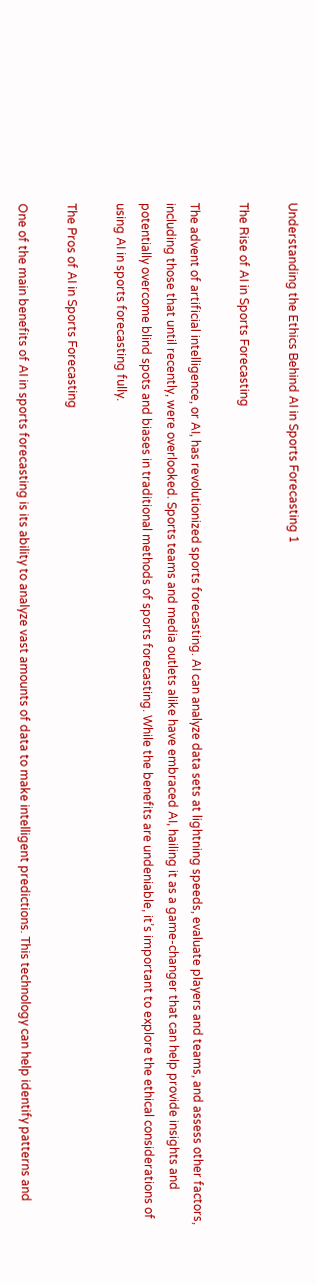Understanding the Ethics Behind AI in Sports Forecasting 1

The Rise of AI in Sports Forecasting

The advent of artificial intelligence, or AI, has revolutionized sports forecasting. AI can analyze data sets at lightning speeds, evaluate players and teams, and assess other factors, including those that until recently, were overlooked. Sports teams and media outlets alike have embraced AI, hailing it as a game-changer that can help provide insights and potentially overcome blind spots and biases in traditional methods of sports forecasting. While the benefits are undeniable, it’s important to explore the ethical considerations of using AI in sports forecasting fully.

The Pros of AI in Sports Forecasting

One of the main benefits of AI in sports forecasting is its ability to analyze vast amounts of data to make intelligent predictions. This technology can help identify patterns and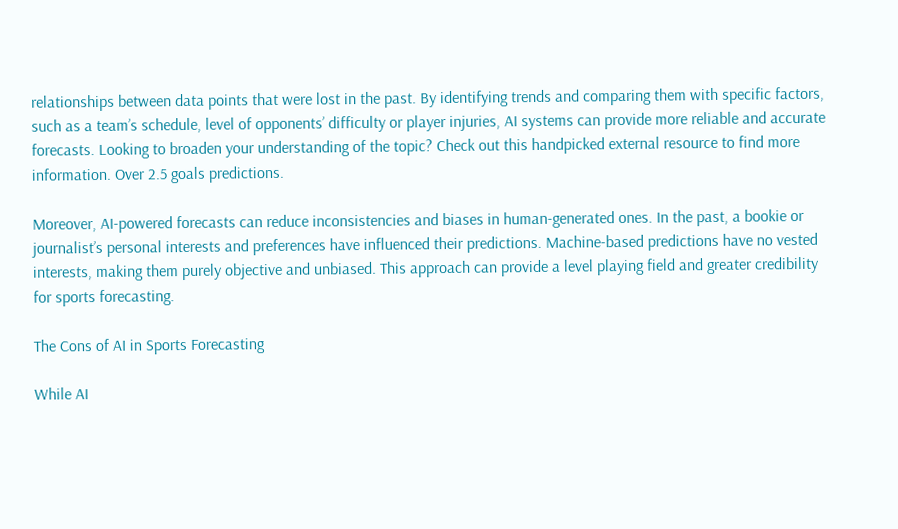relationships between data points that were lost in the past. By identifying trends and comparing them with specific factors, such as a team’s schedule, level of opponents’ difficulty or player injuries, AI systems can provide more reliable and accurate forecasts. Looking to broaden your understanding of the topic? Check out this handpicked external resource to find more information. Over 2.5 goals predictions.

Moreover, AI-powered forecasts can reduce inconsistencies and biases in human-generated ones. In the past, a bookie or journalist’s personal interests and preferences have influenced their predictions. Machine-based predictions have no vested interests, making them purely objective and unbiased. This approach can provide a level playing field and greater credibility for sports forecasting.

The Cons of AI in Sports Forecasting

While AI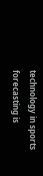technology in sports forecasting is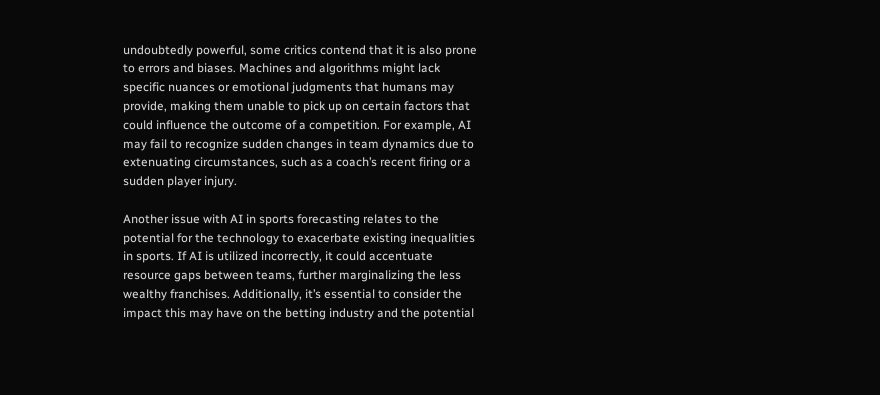undoubtedly powerful, some critics contend that it is also prone to errors and biases. Machines and algorithms might lack specific nuances or emotional judgments that humans may provide, making them unable to pick up on certain factors that could influence the outcome of a competition. For example, AI may fail to recognize sudden changes in team dynamics due to extenuating circumstances, such as a coach’s recent firing or a sudden player injury.

Another issue with AI in sports forecasting relates to the potential for the technology to exacerbate existing inequalities in sports. If AI is utilized incorrectly, it could accentuate resource gaps between teams, further marginalizing the less wealthy franchises. Additionally, it’s essential to consider the impact this may have on the betting industry and the potential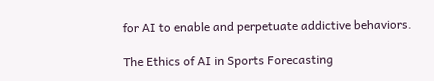for AI to enable and perpetuate addictive behaviors.

The Ethics of AI in Sports Forecasting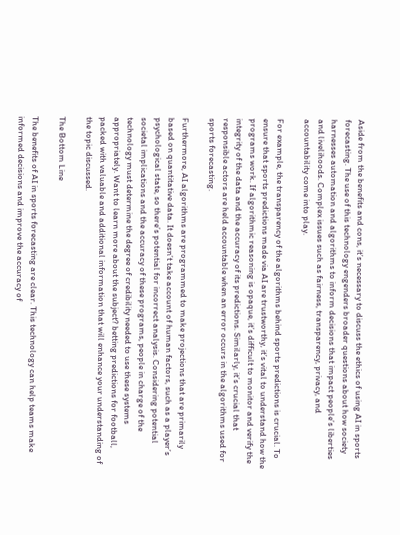Aside from the benefits and cons, it’s necessary to discuss the ethics of using AI in sports forecasting. The use of this technology engenders broader questions about how society harnesses automation and algorithms to inform decisions that impact people’s liberties and livelihoods. Complex issues such as fairness, transparency, privacy, and accountability come into play.

For example, the transparency of the algorithms behind sports predictions is crucial. To ensure that sports predictions made via AI are trustworthy, it’s vital to understand how the programs work. If algorithmic reasoning is opaque, it’s difficult to monitor and verify the integrity of the data and the accuracy of its predictions. Similarly, it’s crucial that responsible actors are held accountable when an error occurs in the algorithms used for sports forecasting.

Furthermore, AI algorithms are programmed to make projections that are primarily based on quantitative data. It doesn’t take account of human factors, such as a player’s psychological state, so there’s potential for incorrect analysis. Considering potential societal implications and the accuracy of these programs, people in charge of the technology must determine the degree of credibility needed to use these systems appropriately. Want to learn more about the subject? betting predictions for football, packed with valuable and additional information that will enhance your understanding of the topic discussed.

The Bottom Line

The benefits of AI in sports forecasting are clear. This technology can help teams make informed decisions and improve the accuracy of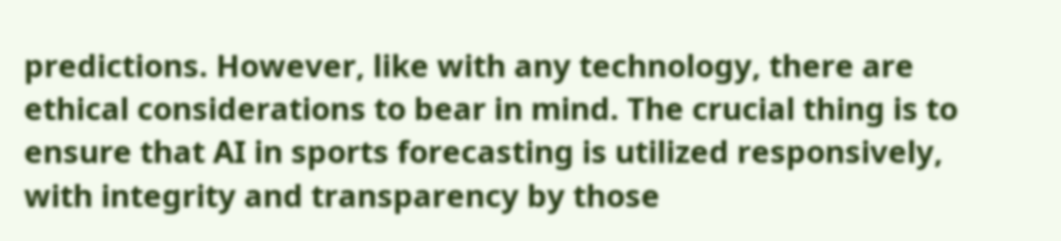predictions. However, like with any technology, there are ethical considerations to bear in mind. The crucial thing is to ensure that AI in sports forecasting is utilized responsively, with integrity and transparency by those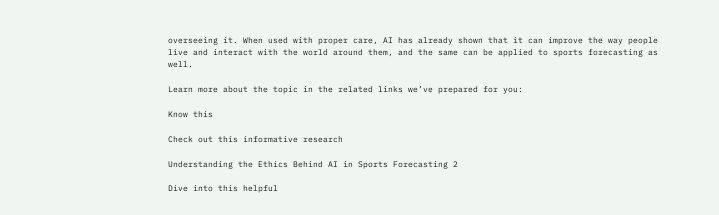overseeing it. When used with proper care, AI has already shown that it can improve the way people live and interact with the world around them, and the same can be applied to sports forecasting as well.

Learn more about the topic in the related links we’ve prepared for you:

Know this

Check out this informative research

Understanding the Ethics Behind AI in Sports Forecasting 2

Dive into this helpful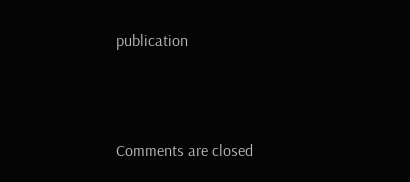publication



Comments are closed